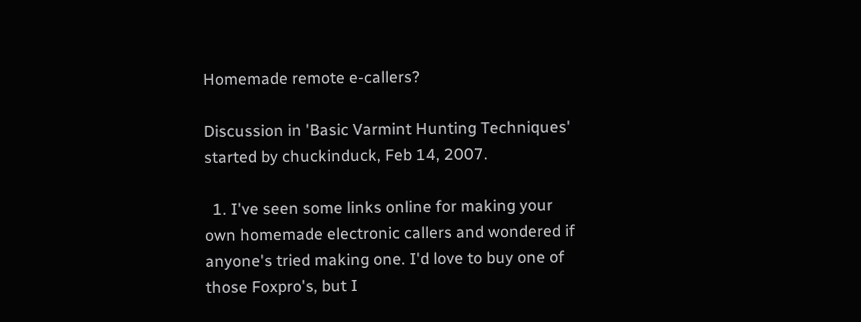Homemade remote e-callers?

Discussion in 'Basic Varmint Hunting Techniques' started by chuckinduck, Feb 14, 2007.

  1. I've seen some links online for making your own homemade electronic callers and wondered if anyone's tried making one. I'd love to buy one of those Foxpro's, but I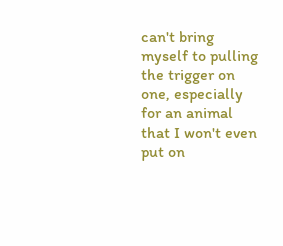can't bring myself to pulling the trigger on one, especially for an animal that I won't even put on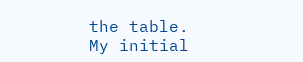the table. My initial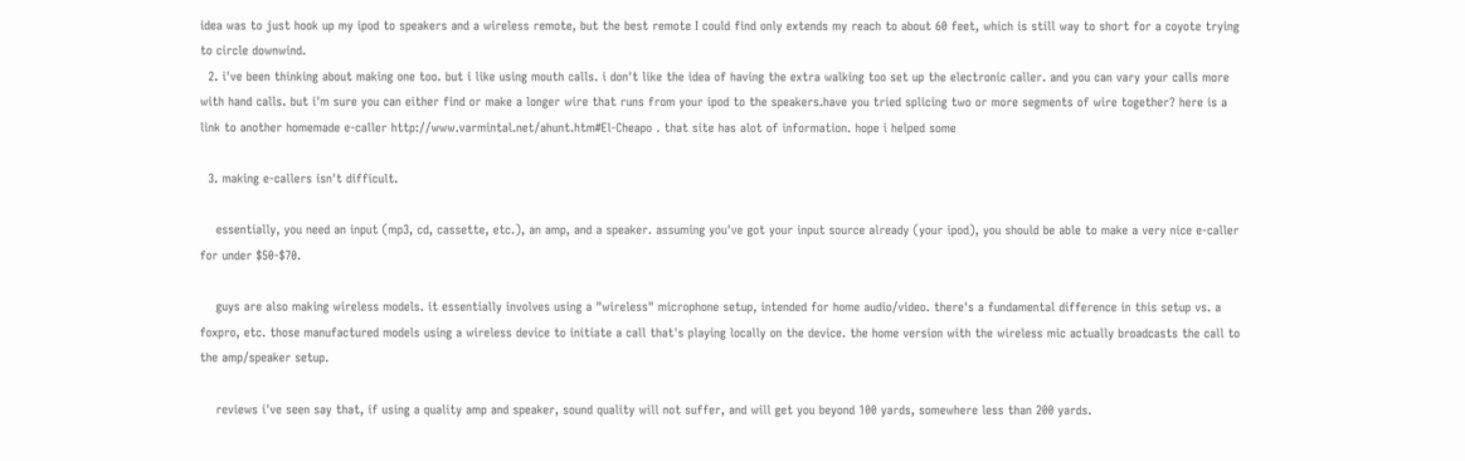idea was to just hook up my ipod to speakers and a wireless remote, but the best remote I could find only extends my reach to about 60 feet, which is still way to short for a coyote trying to circle downwind.
  2. i've been thinking about making one too. but i like using mouth calls. i don't like the idea of having the extra walking too set up the electronic caller. and you can vary your calls more with hand calls. but i'm sure you can either find or make a longer wire that runs from your ipod to the speakers.have you tried splicing two or more segments of wire together? here is a link to another homemade e-caller http://www.varmintal.net/ahunt.htm#El-Cheapo . that site has alot of information. hope i helped some

  3. making e-callers isn't difficult.

    essentially, you need an input (mp3, cd, cassette, etc.), an amp, and a speaker. assuming you've got your input source already (your ipod), you should be able to make a very nice e-caller for under $50-$70.

    guys are also making wireless models. it essentially involves using a "wireless" microphone setup, intended for home audio/video. there's a fundamental difference in this setup vs. a foxpro, etc. those manufactured models using a wireless device to initiate a call that's playing locally on the device. the home version with the wireless mic actually broadcasts the call to the amp/speaker setup.

    reviews i've seen say that, if using a quality amp and speaker, sound quality will not suffer, and will get you beyond 100 yards, somewhere less than 200 yards.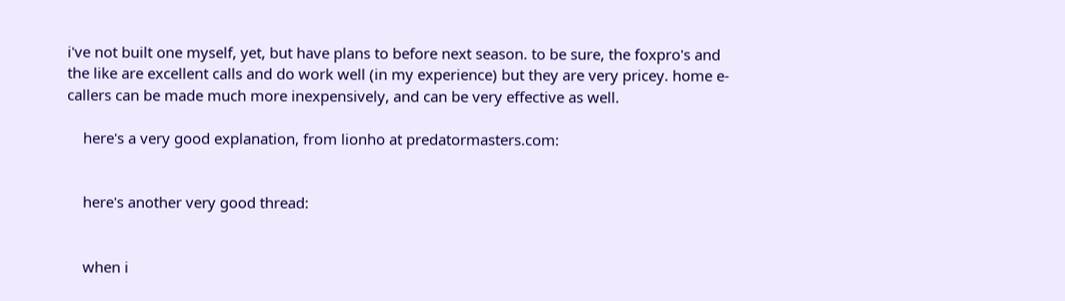i've not built one myself, yet, but have plans to before next season. to be sure, the foxpro's and the like are excellent calls and do work well (in my experience) but they are very pricey. home e-callers can be made much more inexpensively, and can be very effective as well.

    here's a very good explanation, from lionho at predatormasters.com:


    here's another very good thread:


    when i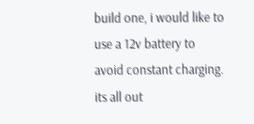build one, i would like to use a 12v battery to avoid constant charging. its all out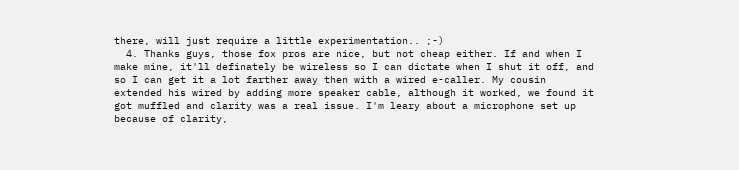there, will just require a little experimentation.. ;-)
  4. Thanks guys, those fox pros are nice, but not cheap either. If and when I make mine, it'll definately be wireless so I can dictate when I shut it off, and so I can get it a lot farther away then with a wired e-caller. My cousin extended his wired by adding more speaker cable, although it worked, we found it got muffled and clarity was a real issue. I'm leary about a microphone set up because of clarity,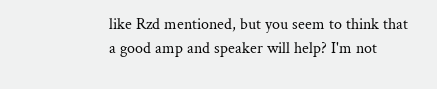like Rzd mentioned, but you seem to think that a good amp and speaker will help? I'm not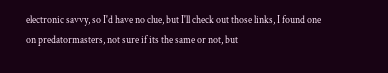electronic savvy, so I'd have no clue, but I'll check out those links, I found one on predatormasters, not sure if its the same or not, but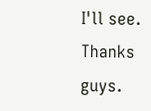I'll see. Thanks guys.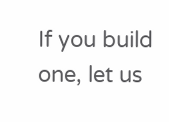If you build one, let us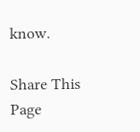know.

Share This Page